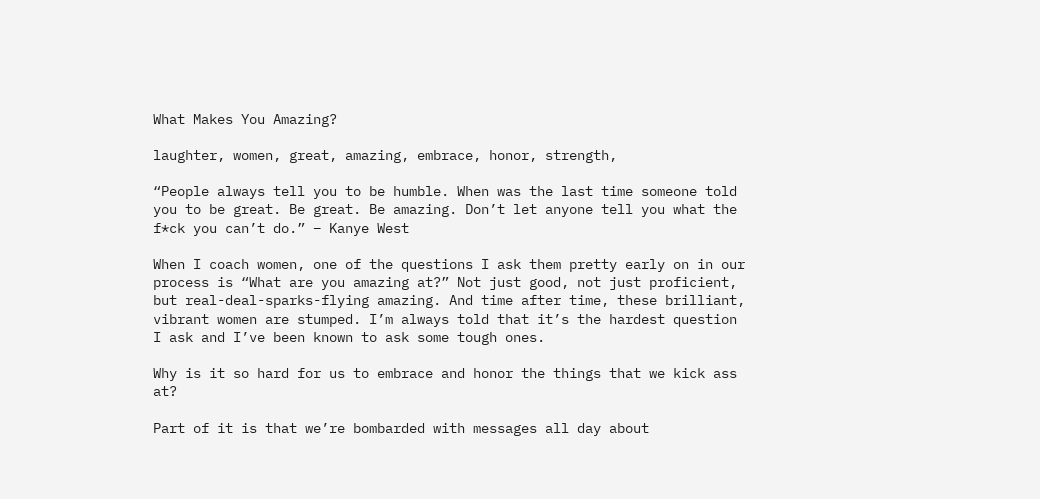What Makes You Amazing?

laughter, women, great, amazing, embrace, honor, strength,

“People always tell you to be humble. When was the last time someone told you to be great. Be great. Be amazing. Don’t let anyone tell you what the f*ck you can’t do.” – Kanye West

When I coach women, one of the questions I ask them pretty early on in our process is “What are you amazing at?” Not just good, not just proficient, but real-deal-sparks-flying amazing. And time after time, these brilliant, vibrant women are stumped. I’m always told that it’s the hardest question I ask and I’ve been known to ask some tough ones.

Why is it so hard for us to embrace and honor the things that we kick ass at?

Part of it is that we’re bombarded with messages all day about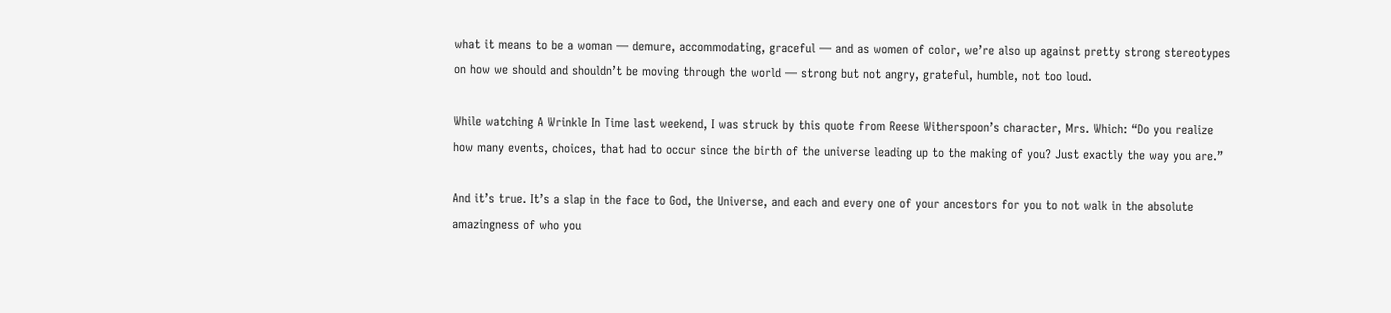what it means to be a woman — demure, accommodating, graceful — and as women of color, we’re also up against pretty strong stereotypes on how we should and shouldn’t be moving through the world — strong but not angry, grateful, humble, not too loud.

While watching A Wrinkle In Time last weekend, I was struck by this quote from Reese Witherspoon’s character, Mrs. Which: “Do you realize how many events, choices, that had to occur since the birth of the universe leading up to the making of you? Just exactly the way you are.”

And it’s true. It’s a slap in the face to God, the Universe, and each and every one of your ancestors for you to not walk in the absolute amazingness of who you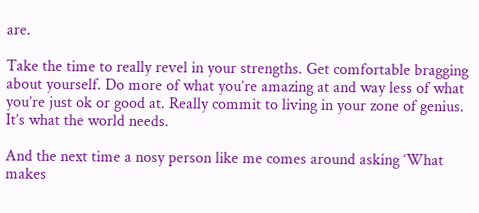are.

Take the time to really revel in your strengths. Get comfortable bragging about yourself. Do more of what you’re amazing at and way less of what you’re just ok or good at. Really commit to living in your zone of genius. It’s what the world needs.

And the next time a nosy person like me comes around asking ‘What makes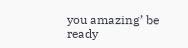you amazing’ be ready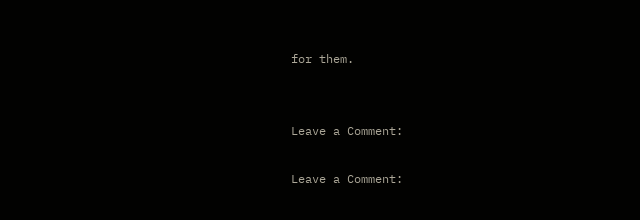for them.


Leave a Comment:

Leave a Comment: